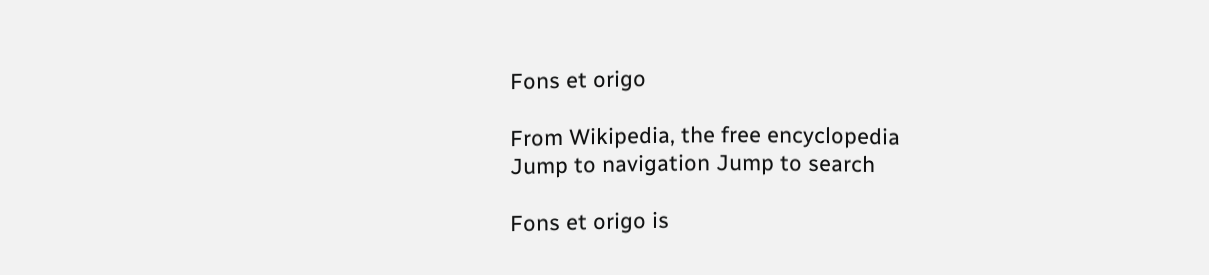Fons et origo

From Wikipedia, the free encyclopedia
Jump to navigation Jump to search

Fons et origo is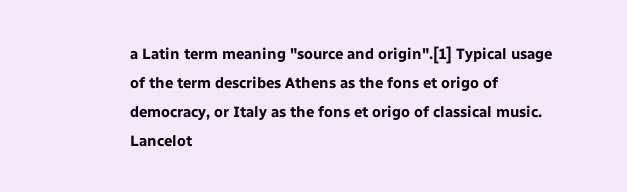a Latin term meaning "source and origin".[1] Typical usage of the term describes Athens as the fons et origo of democracy, or Italy as the fons et origo of classical music. Lancelot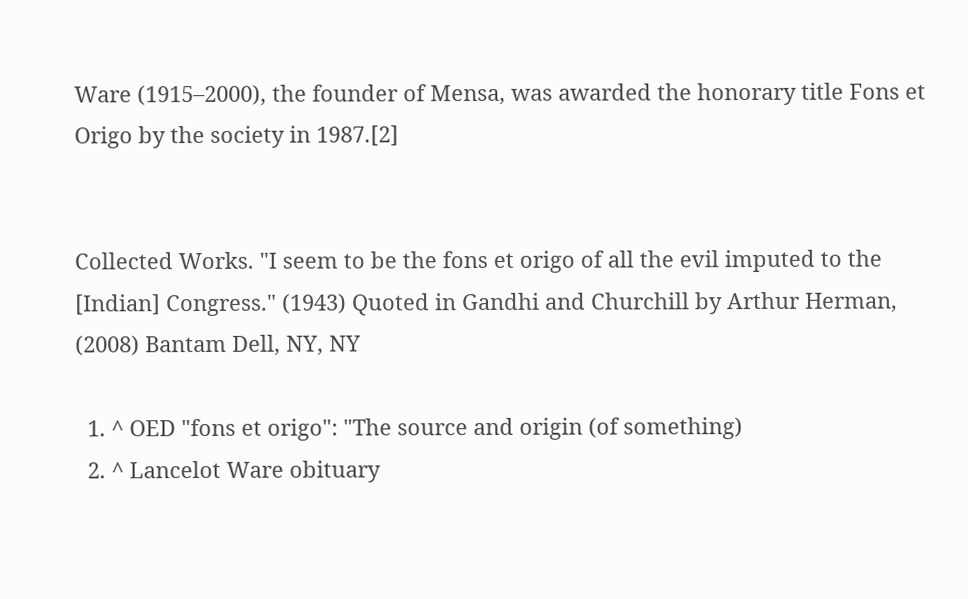Ware (1915–2000), the founder of Mensa, was awarded the honorary title Fons et Origo by the society in 1987.[2]


Collected Works. "I seem to be the fons et origo of all the evil imputed to the [Indian] Congress." (1943) Quoted in Gandhi and Churchill by Arthur Herman, (2008) Bantam Dell, NY, NY

  1. ^ OED "fons et origo": "The source and origin (of something)
  2. ^ Lancelot Ware obituary